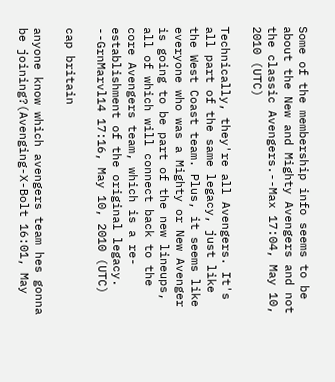Some of the membership info seems to be about the New and Mighty Avengers and not the classic Avengers.--Max 17:04, May 10, 2010 (UTC)

Technically, they're all Avengers. It's all part of the same legacy, just like the West Coast team. Plus, it seems like everyone who was a Mighty or New Avenger is going to be part of the new lineups, all of which will connect back to the core Avengers team, which is a re-establishment of the original legacy.
--GrnMarvl14 17:16, May 10, 2010 (UTC)

cap britain

anyone know which avengers team hes gonna be joining?(Avenging-X-Bolt 16:01, May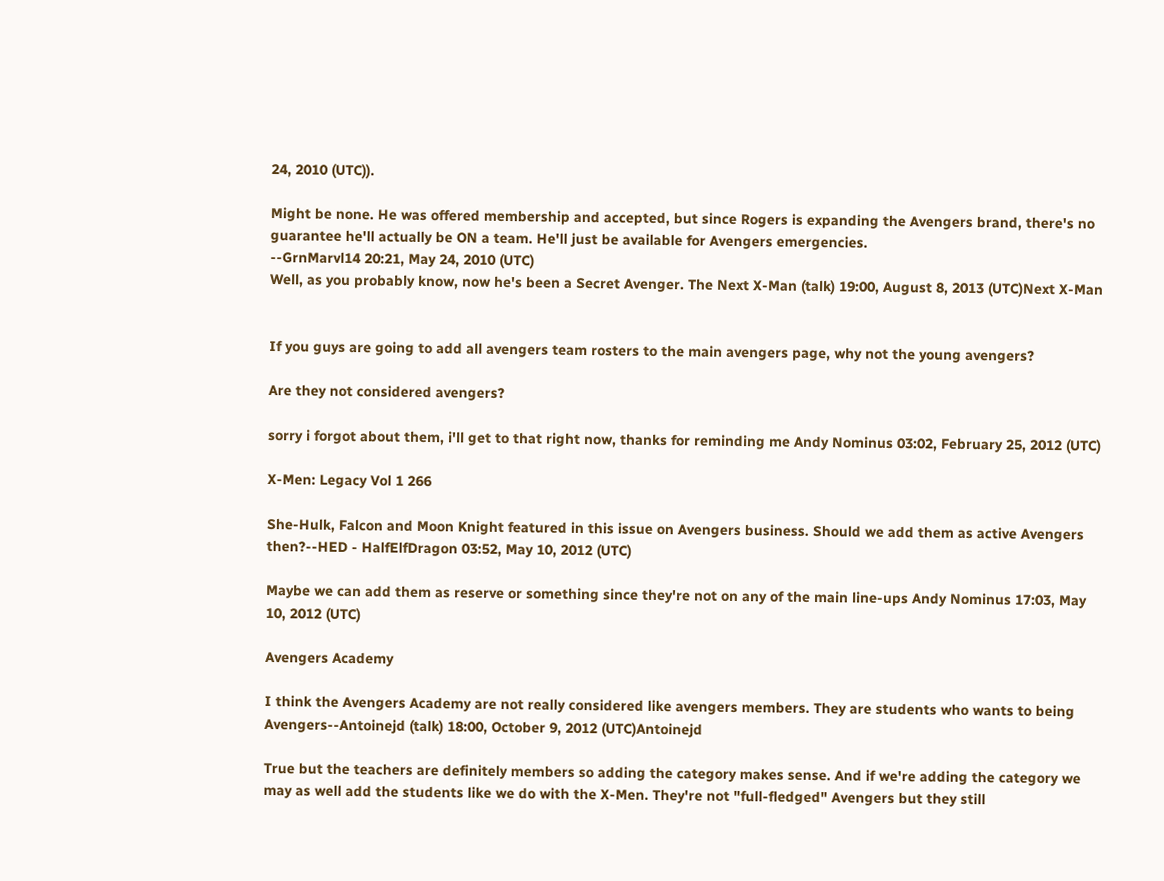24, 2010 (UTC)).

Might be none. He was offered membership and accepted, but since Rogers is expanding the Avengers brand, there's no guarantee he'll actually be ON a team. He'll just be available for Avengers emergencies.
--GrnMarvl14 20:21, May 24, 2010 (UTC)
Well, as you probably know, now he's been a Secret Avenger. The Next X-Man (talk) 19:00, August 8, 2013 (UTC)Next X-Man


If you guys are going to add all avengers team rosters to the main avengers page, why not the young avengers?

Are they not considered avengers?

sorry i forgot about them, i'll get to that right now, thanks for reminding me Andy Nominus 03:02, February 25, 2012 (UTC)

X-Men: Legacy Vol 1 266

She-Hulk, Falcon and Moon Knight featured in this issue on Avengers business. Should we add them as active Avengers then?--HED - HalfElfDragon 03:52, May 10, 2012 (UTC)

Maybe we can add them as reserve or something since they're not on any of the main line-ups Andy Nominus 17:03, May 10, 2012 (UTC)

Avengers Academy

I think the Avengers Academy are not really considered like avengers members. They are students who wants to being Avengers--Antoinejd (talk) 18:00, October 9, 2012 (UTC)Antoinejd

True but the teachers are definitely members so adding the category makes sense. And if we're adding the category we may as well add the students like we do with the X-Men. They're not "full-fledged" Avengers but they still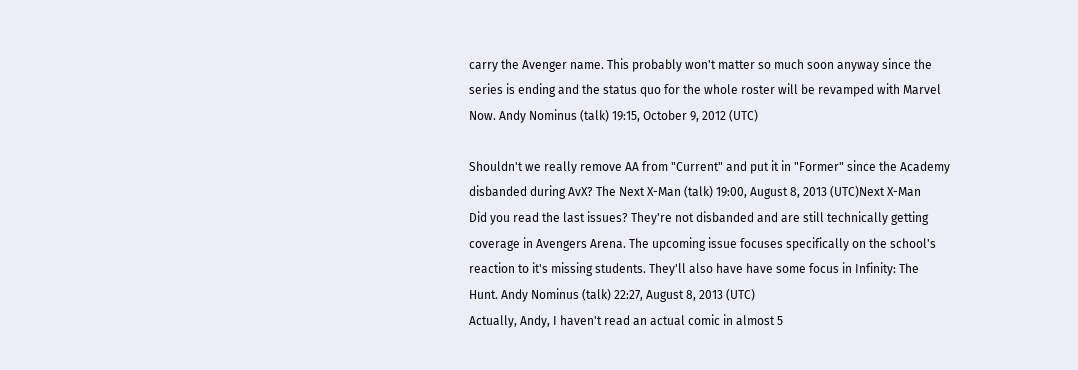carry the Avenger name. This probably won't matter so much soon anyway since the series is ending and the status quo for the whole roster will be revamped with Marvel Now. Andy Nominus (talk) 19:15, October 9, 2012 (UTC)

Shouldn't we really remove AA from "Current" and put it in "Former" since the Academy disbanded during AvX? The Next X-Man (talk) 19:00, August 8, 2013 (UTC)Next X-Man
Did you read the last issues? They're not disbanded and are still technically getting coverage in Avengers Arena. The upcoming issue focuses specifically on the school's reaction to it's missing students. They'll also have have some focus in Infinity: The Hunt. Andy Nominus (talk) 22:27, August 8, 2013 (UTC)
Actually, Andy, I haven't read an actual comic in almost 5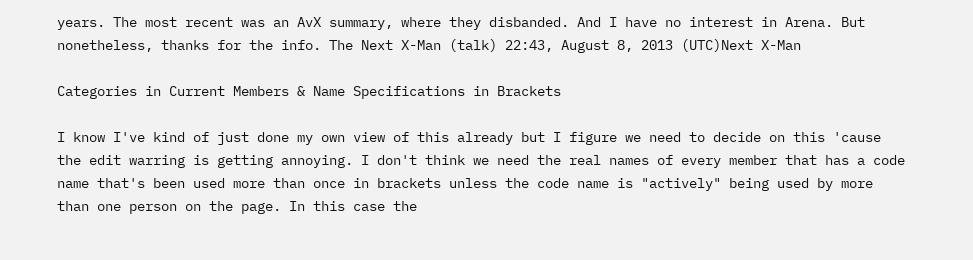years. The most recent was an AvX summary, where they disbanded. And I have no interest in Arena. But nonetheless, thanks for the info. The Next X-Man (talk) 22:43, August 8, 2013 (UTC)Next X-Man

Categories in Current Members & Name Specifications in Brackets

I know I've kind of just done my own view of this already but I figure we need to decide on this 'cause the edit warring is getting annoying. I don't think we need the real names of every member that has a code name that's been used more than once in brackets unless the code name is "actively" being used by more than one person on the page. In this case the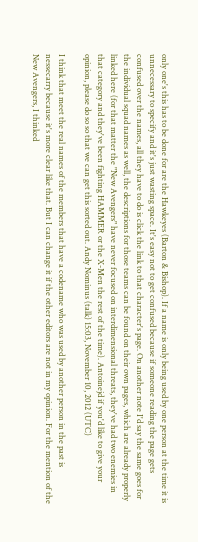only one's this has to be done for are the Hawkeyes (Barton & Bishop). If a name is only being used by one person at the time it is unnecessary to specify and it's just wasting space. It's easy not to get confused because if someone reading the page gets confused over the names, all they have to do is click the link to that character's page. On another note I'd say the same goes for the individual squad names as well, the descriptions for those teams can be found on their own pages, which are already properly linked here (for that matter the "New Avengers" have never focused on interdimensional threats, they've had two enemies in that category and they've been fighting HAMMER or the X-Men the rest of the time). Antoinejd if you'd like to give your opinion, please do so so that we can get this sorted out. Andy Nominus (talk) 15:03, November 10, 2012 (UTC)

I think that meet the real names of the members that have a codename who was used by another person in the past is nessecarry because it's more clear like that. But I can change it if the other editors are not in my opinion. For the mention of the New Avengers, I thinked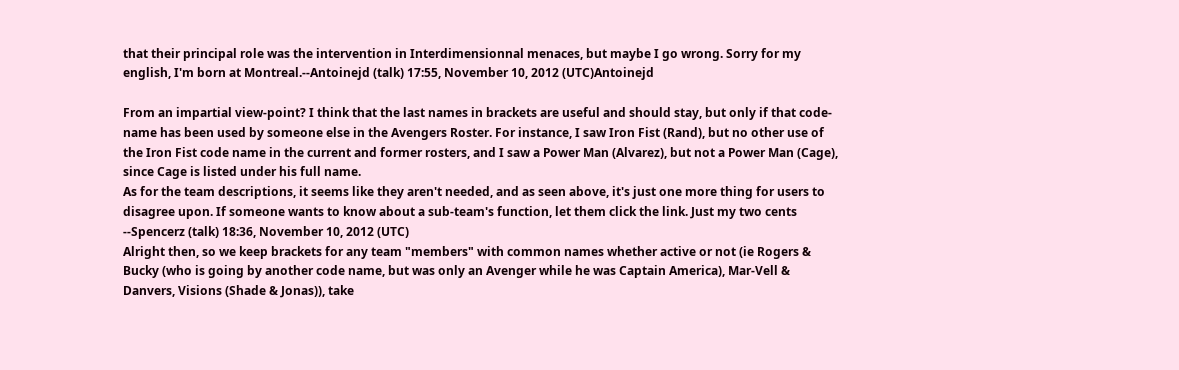that their principal role was the intervention in Interdimensionnal menaces, but maybe I go wrong. Sorry for my english, I'm born at Montreal.--Antoinejd (talk) 17:55, November 10, 2012 (UTC)Antoinejd

From an impartial view-point? I think that the last names in brackets are useful and should stay, but only if that code-name has been used by someone else in the Avengers Roster. For instance, I saw Iron Fist (Rand), but no other use of the Iron Fist code name in the current and former rosters, and I saw a Power Man (Alvarez), but not a Power Man (Cage), since Cage is listed under his full name.
As for the team descriptions, it seems like they aren't needed, and as seen above, it's just one more thing for users to disagree upon. If someone wants to know about a sub-team's function, let them click the link. Just my two cents --Spencerz (talk) 18:36, November 10, 2012 (UTC)
Alright then, so we keep brackets for any team "members" with common names whether active or not (ie Rogers & Bucky (who is going by another code name, but was only an Avenger while he was Captain America), Mar-Vell & Danvers, Visions (Shade & Jonas)), take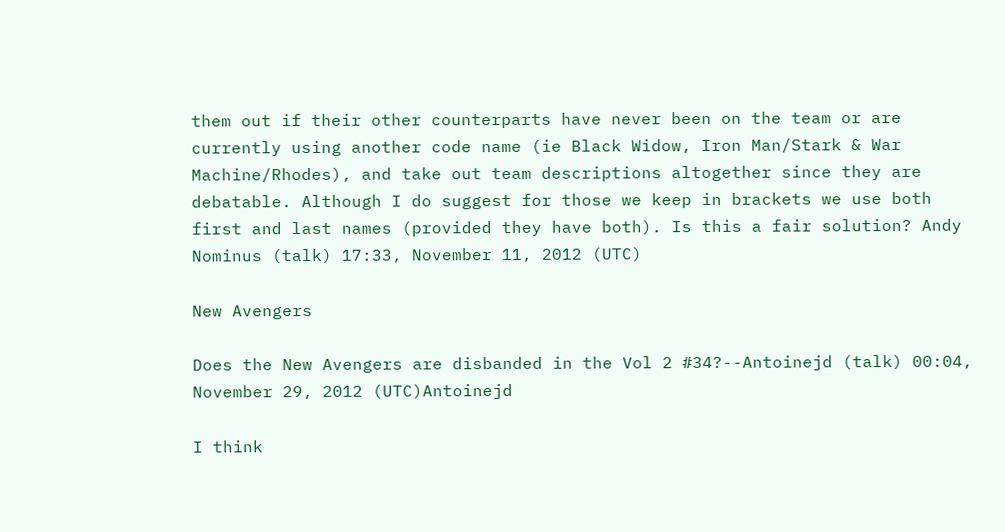them out if their other counterparts have never been on the team or are currently using another code name (ie Black Widow, Iron Man/Stark & War Machine/Rhodes), and take out team descriptions altogether since they are debatable. Although I do suggest for those we keep in brackets we use both first and last names (provided they have both). Is this a fair solution? Andy Nominus (talk) 17:33, November 11, 2012 (UTC)

New Avengers

Does the New Avengers are disbanded in the Vol 2 #34?--Antoinejd (talk) 00:04, November 29, 2012 (UTC)Antoinejd

I think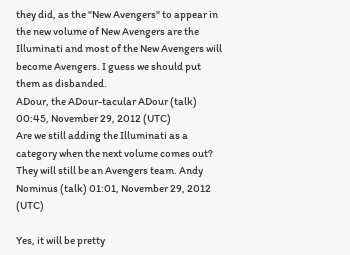they did, as the "New Avengers" to appear in the new volume of New Avengers are the Illuminati and most of the New Avengers will become Avengers. I guess we should put them as disbanded.
ADour, the ADour-tacular ADour (talk) 00:45, November 29, 2012 (UTC)
Are we still adding the Illuminati as a category when the next volume comes out? They will still be an Avengers team. Andy Nominus (talk) 01:01, November 29, 2012 (UTC)

Yes, it will be pretty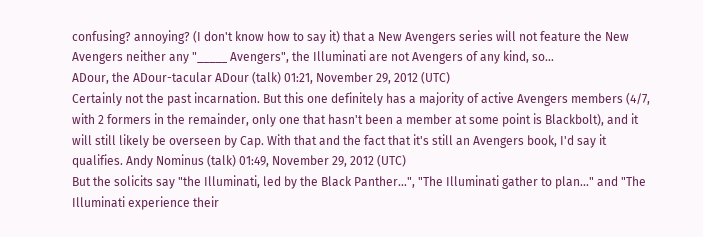confusing? annoying? (I don't know how to say it) that a New Avengers series will not feature the New Avengers neither any "_____ Avengers", the Illuminati are not Avengers of any kind, so...
ADour, the ADour-tacular ADour (talk) 01:21, November 29, 2012 (UTC)
Certainly not the past incarnation. But this one definitely has a majority of active Avengers members (4/7, with 2 formers in the remainder, only one that hasn't been a member at some point is Blackbolt), and it will still likely be overseen by Cap. With that and the fact that it's still an Avengers book, I'd say it qualifies. Andy Nominus (talk) 01:49, November 29, 2012 (UTC)
But the solicits say "the Illuminati, led by the Black Panther...", "The Illuminati gather to plan..." and "The Illuminati experience their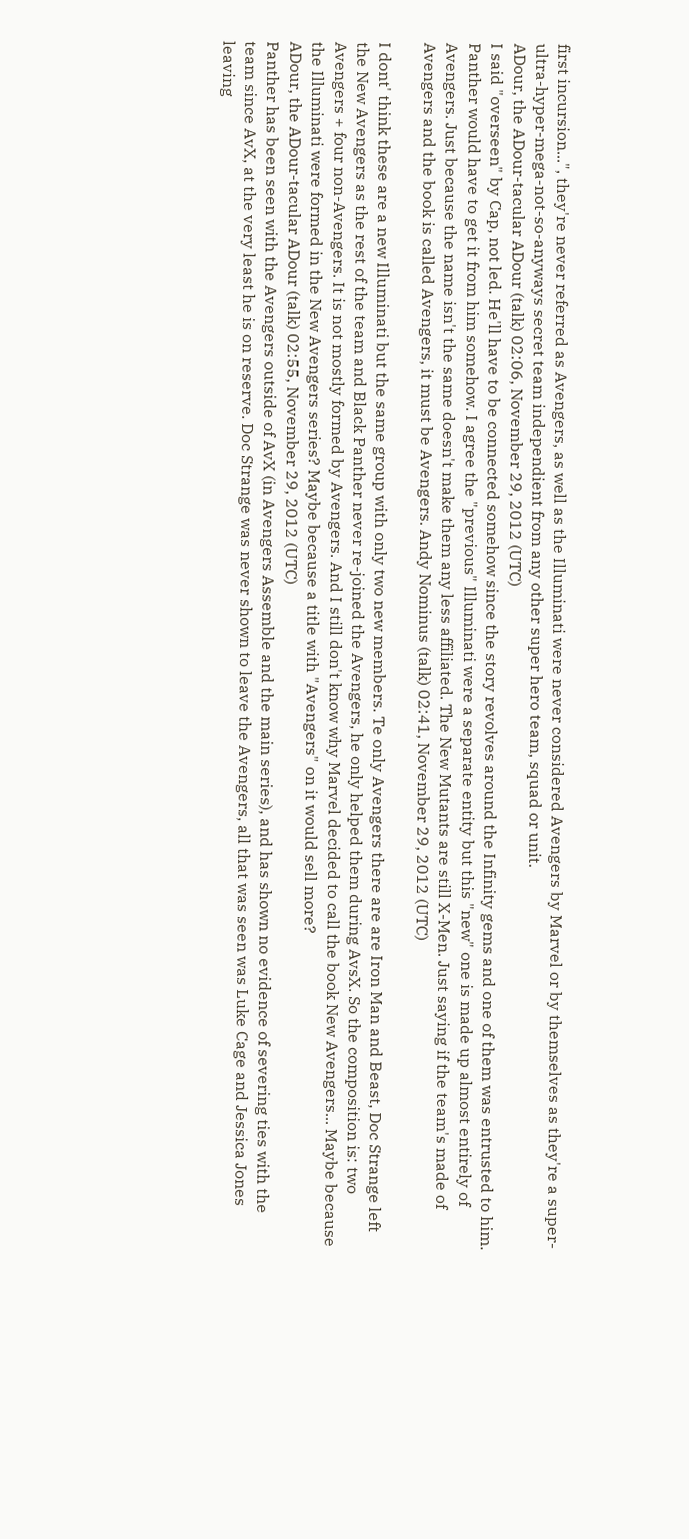first incursion...", they're never referred as Avengers, as well as the Illuminati were never considered Avengers by Marvel or by themselves as they're a super-ultra-hyper-mega-not-so-anyways secret team independient from any other super hero team, squad or unit.
ADour, the ADour-tacular ADour (talk) 02:06, November 29, 2012 (UTC)
I said "overseen" by Cap, not led. He'll have to be connected somehow since the story revolves around the Infinity gems and one of them was entrusted to him. Panther would have to get it from him somehow. I agree the "previous" Illuminati were a separate entity but this "new" one is made up almost entirely of Avengers. Just because the name isn't the same doesn't make them any less affiliated. The New Mutants are still X-Men. Just saying if the team's made of Avengers and the book is called Avengers, it must be Avengers. Andy Nominus (talk) 02:41, November 29, 2012 (UTC)

I dont' think these are a new Illuminati but the same group with only two new members. Te only Avengers there are are Iron Man and Beast, Doc Strange left the New Avengers as the rest of the team and Black Panther never re-joined the Avengers, he only helped them during AvsX. So the composition is: two Avengers + four non-Avengers. It is not mostly formed by Avengers. And I still don't know why Marvel decided to call the book New Avengers... Maybe because the Illuminati were formed in the New Avengers series? Maybe because a title with "Avengers" on it would sell more?
ADour, the ADour-tacular ADour (talk) 02:55, November 29, 2012 (UTC)
Panther has been seen with the Avengers outside of AvX (in Avengers Assemble and the main series), and has shown no evidence of severing ties with the team since AvX, at the very least he is on reserve. Doc Strange was never shown to leave the Avengers, all that was seen was Luke Cage and Jessica Jones leaving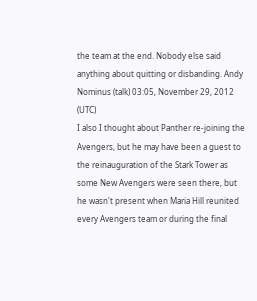the team at the end. Nobody else said anything about quitting or disbanding. Andy Nominus (talk) 03:05, November 29, 2012 (UTC)
I also I thought about Panther re-joining the Avengers, but he may have been a guest to the reinauguration of the Stark Tower as some New Avengers were seen there, but he wasn't present when Maria Hill reunited every Avengers team or during the final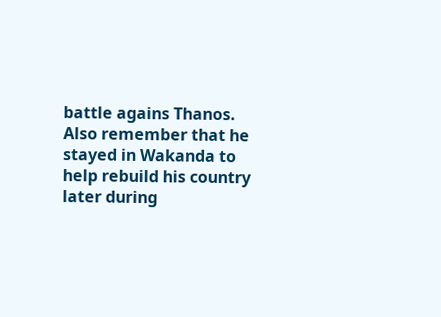battle agains Thanos. Also remember that he stayed in Wakanda to help rebuild his country later during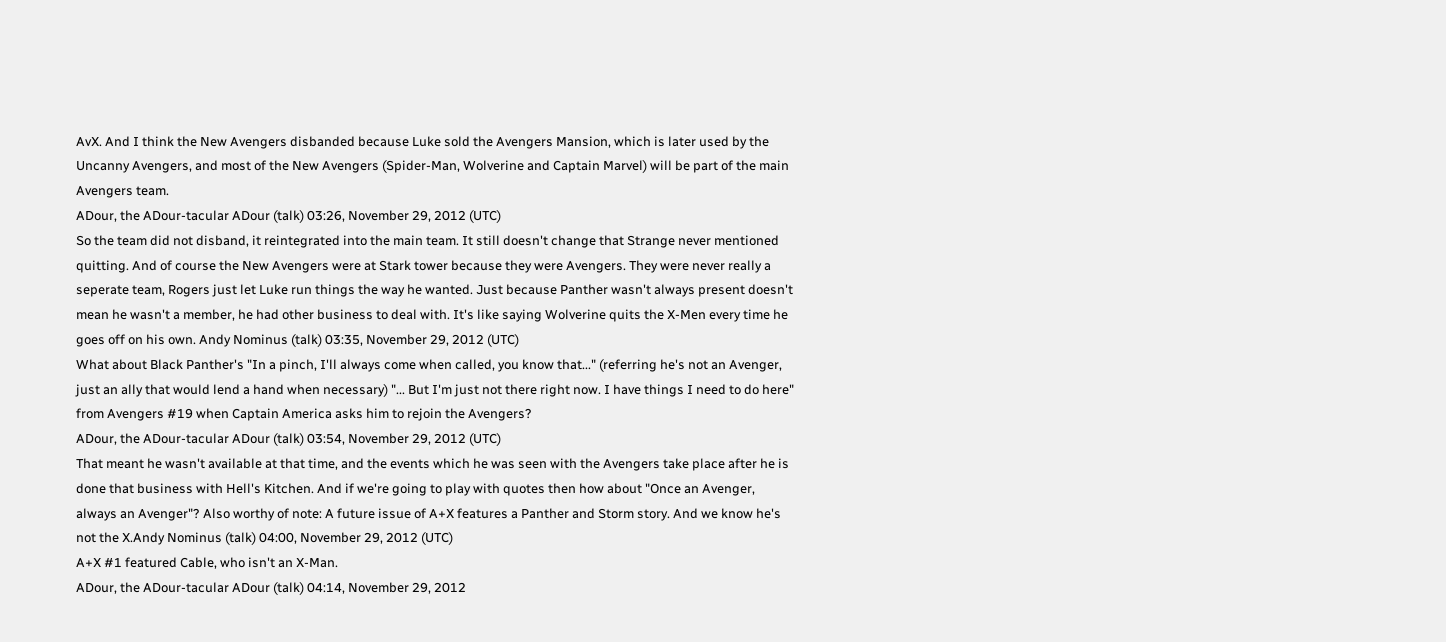AvX. And I think the New Avengers disbanded because Luke sold the Avengers Mansion, which is later used by the Uncanny Avengers, and most of the New Avengers (Spider-Man, Wolverine and Captain Marvel) will be part of the main Avengers team.
ADour, the ADour-tacular ADour (talk) 03:26, November 29, 2012 (UTC)
So the team did not disband, it reintegrated into the main team. It still doesn't change that Strange never mentioned quitting. And of course the New Avengers were at Stark tower because they were Avengers. They were never really a seperate team, Rogers just let Luke run things the way he wanted. Just because Panther wasn't always present doesn't mean he wasn't a member, he had other business to deal with. It's like saying Wolverine quits the X-Men every time he goes off on his own. Andy Nominus (talk) 03:35, November 29, 2012 (UTC)
What about Black Panther's "In a pinch, I'll always come when called, you know that..." (referring he's not an Avenger, just an ally that would lend a hand when necessary) "... But I'm just not there right now. I have things I need to do here" from Avengers #19 when Captain America asks him to rejoin the Avengers?
ADour, the ADour-tacular ADour (talk) 03:54, November 29, 2012 (UTC)
That meant he wasn't available at that time, and the events which he was seen with the Avengers take place after he is done that business with Hell's Kitchen. And if we're going to play with quotes then how about "Once an Avenger, always an Avenger"? Also worthy of note: A future issue of A+X features a Panther and Storm story. And we know he's not the X.Andy Nominus (talk) 04:00, November 29, 2012 (UTC)
A+X #1 featured Cable, who isn't an X-Man.
ADour, the ADour-tacular ADour (talk) 04:14, November 29, 2012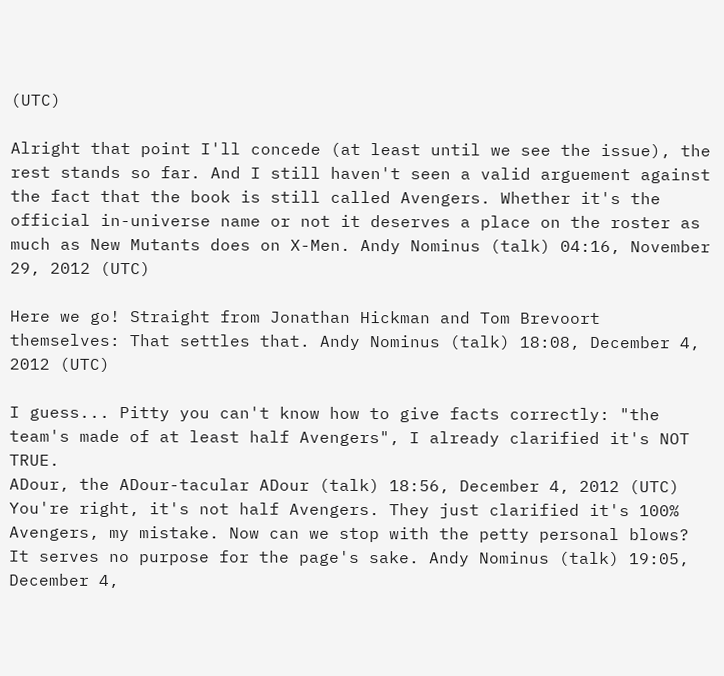(UTC)

Alright that point I'll concede (at least until we see the issue), the rest stands so far. And I still haven't seen a valid arguement against the fact that the book is still called Avengers. Whether it's the official in-universe name or not it deserves a place on the roster as much as New Mutants does on X-Men. Andy Nominus (talk) 04:16, November 29, 2012 (UTC)

Here we go! Straight from Jonathan Hickman and Tom Brevoort themselves: That settles that. Andy Nominus (talk) 18:08, December 4, 2012 (UTC)

I guess... Pitty you can't know how to give facts correctly: "the team's made of at least half Avengers", I already clarified it's NOT TRUE.
ADour, the ADour-tacular ADour (talk) 18:56, December 4, 2012 (UTC)
You're right, it's not half Avengers. They just clarified it's 100% Avengers, my mistake. Now can we stop with the petty personal blows? It serves no purpose for the page's sake. Andy Nominus (talk) 19:05, December 4,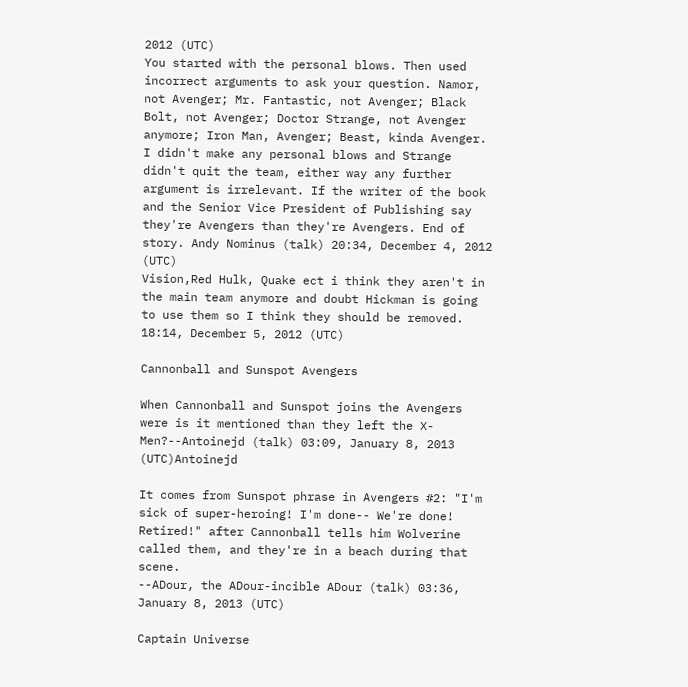2012 (UTC)
You started with the personal blows. Then used incorrect arguments to ask your question. Namor, not Avenger; Mr. Fantastic, not Avenger; Black Bolt, not Avenger; Doctor Strange, not Avenger anymore; Iron Man, Avenger; Beast, kinda Avenger.
I didn't make any personal blows and Strange didn't quit the team, either way any further argument is irrelevant. If the writer of the book and the Senior Vice President of Publishing say they're Avengers than they're Avengers. End of story. Andy Nominus (talk) 20:34, December 4, 2012 (UTC)
Vision,Red Hulk, Quake ect i think they aren't in the main team anymore and doubt Hickman is going to use them so I think they should be removed. 18:14, December 5, 2012 (UTC)

Cannonball and Sunspot Avengers

When Cannonball and Sunspot joins the Avengers were is it mentioned than they left the X-Men?--Antoinejd (talk) 03:09, January 8, 2013 (UTC)Antoinejd

It comes from Sunspot phrase in Avengers #2: "I'm sick of super-heroing! I'm done-- We're done! Retired!" after Cannonball tells him Wolverine called them, and they're in a beach during that scene.
--ADour, the ADour-incible ADour (talk) 03:36, January 8, 2013 (UTC)

Captain Universe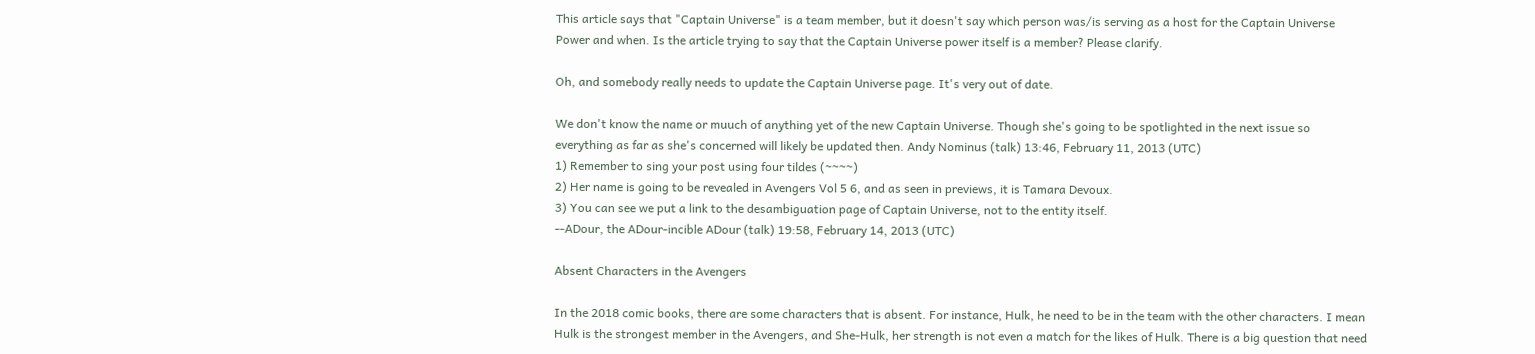This article says that "Captain Universe" is a team member, but it doesn't say which person was/is serving as a host for the Captain Universe Power and when. Is the article trying to say that the Captain Universe power itself is a member? Please clarify.

Oh, and somebody really needs to update the Captain Universe page. It's very out of date.

We don't know the name or muuch of anything yet of the new Captain Universe. Though she's going to be spotlighted in the next issue so everything as far as she's concerned will likely be updated then. Andy Nominus (talk) 13:46, February 11, 2013 (UTC)
1) Remember to sing your post using four tildes (~~~~)
2) Her name is going to be revealed in Avengers Vol 5 6, and as seen in previews, it is Tamara Devoux.
3) You can see we put a link to the desambiguation page of Captain Universe, not to the entity itself.
--ADour, the ADour-incible ADour (talk) 19:58, February 14, 2013 (UTC)

Absent Characters in the Avengers

In the 2018 comic books, there are some characters that is absent. For instance, Hulk, he need to be in the team with the other characters. I mean Hulk is the strongest member in the Avengers, and She-Hulk, her strength is not even a match for the likes of Hulk. There is a big question that need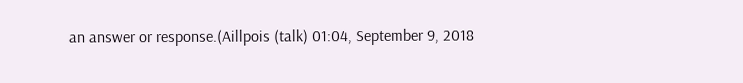an answer or response.(Aillpois (talk) 01:04, September 9, 2018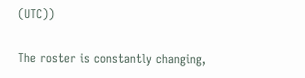(UTC))

The roster is constantly changing,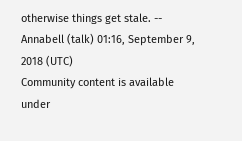otherwise things get stale. -- Annabell (talk) 01:16, September 9, 2018 (UTC)
Community content is available under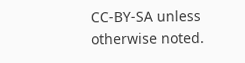CC-BY-SA unless otherwise noted.